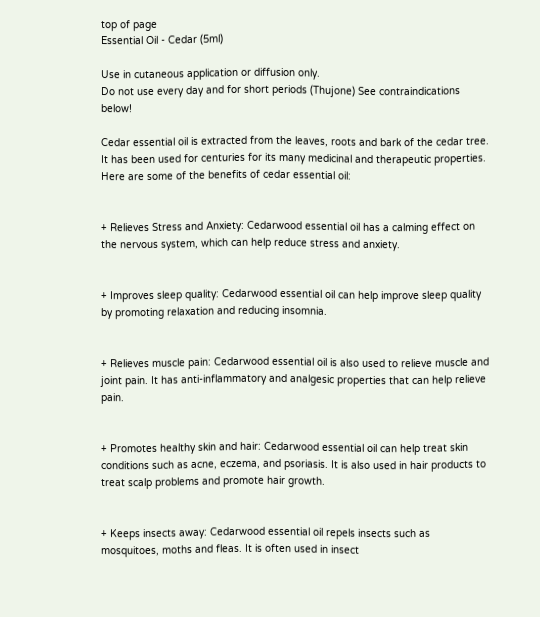top of page
Essential Oil - Cedar (5ml)

Use in cutaneous application or diffusion only.
Do not use every day and for short periods (Thujone) See contraindications below!

Cedar essential oil is extracted from the leaves, roots and bark of the cedar tree. It has been used for centuries for its many medicinal and therapeutic properties. Here are some of the benefits of cedar essential oil:


+ Relieves Stress and Anxiety: Cedarwood essential oil has a calming effect on the nervous system, which can help reduce stress and anxiety.


+ Improves sleep quality: Cedarwood essential oil can help improve sleep quality by promoting relaxation and reducing insomnia.


+ Relieves muscle pain: Cedarwood essential oil is also used to relieve muscle and joint pain. It has anti-inflammatory and analgesic properties that can help relieve pain.


+ Promotes healthy skin and hair: Cedarwood essential oil can help treat skin conditions such as acne, eczema, and psoriasis. It is also used in hair products to treat scalp problems and promote hair growth.


+ Keeps insects away: Cedarwood essential oil repels insects such as mosquitoes, moths and fleas. It is often used in insect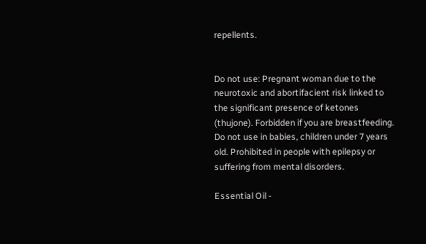repellents.


Do not use: Pregnant woman due to the neurotoxic and abortifacient risk linked to the significant presence of ketones (thujone). Forbidden if you are breastfeeding. Do not use in babies, children under 7 years old. Prohibited in people with epilepsy or suffering from mental disorders.

Essential Oil -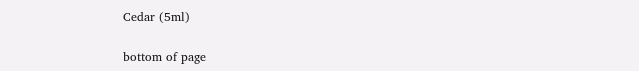Cedar (5ml)

bottom of page